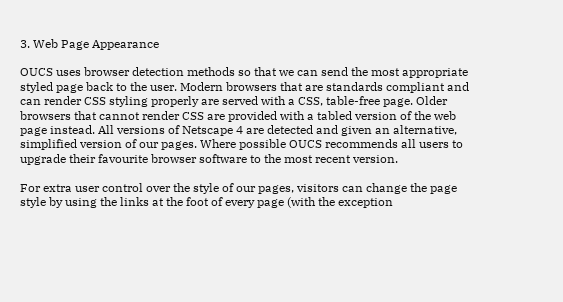3. Web Page Appearance

OUCS uses browser detection methods so that we can send the most appropriate styled page back to the user. Modern browsers that are standards compliant and can render CSS styling properly are served with a CSS, table-free page. Older browsers that cannot render CSS are provided with a tabled version of the web page instead. All versions of Netscape 4 are detected and given an alternative, simplified version of our pages. Where possible OUCS recommends all users to upgrade their favourite browser software to the most recent version.

For extra user control over the style of our pages, visitors can change the page style by using the links at the foot of every page (with the exception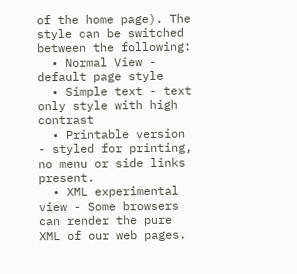of the home page). The style can be switched between the following:
  • Normal View - default page style
  • Simple text - text only style with high contrast
  • Printable version - styled for printing, no menu or side links present.
  • XML experimental view - Some browsers can render the pure XML of our web pages.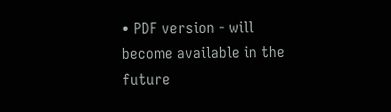• PDF version - will become available in the future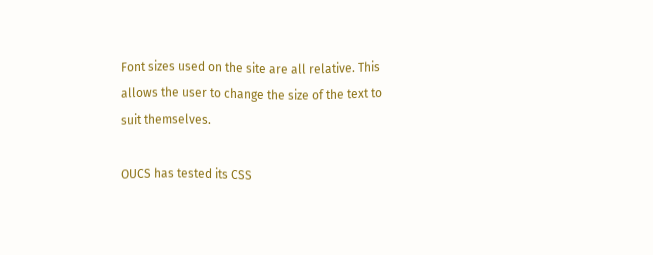Font sizes used on the site are all relative. This allows the user to change the size of the text to suit themselves.

OUCS has tested its CSS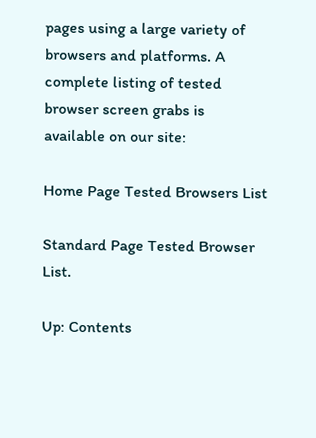pages using a large variety of browsers and platforms. A complete listing of tested browser screen grabs is available on our site:

Home Page Tested Browsers List

Standard Page Tested Browser List.

Up: Contents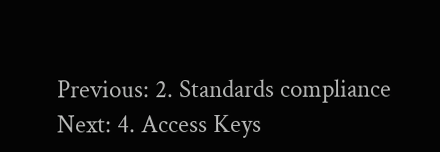Previous: 2. Standards compliance Next: 4. Access Keys